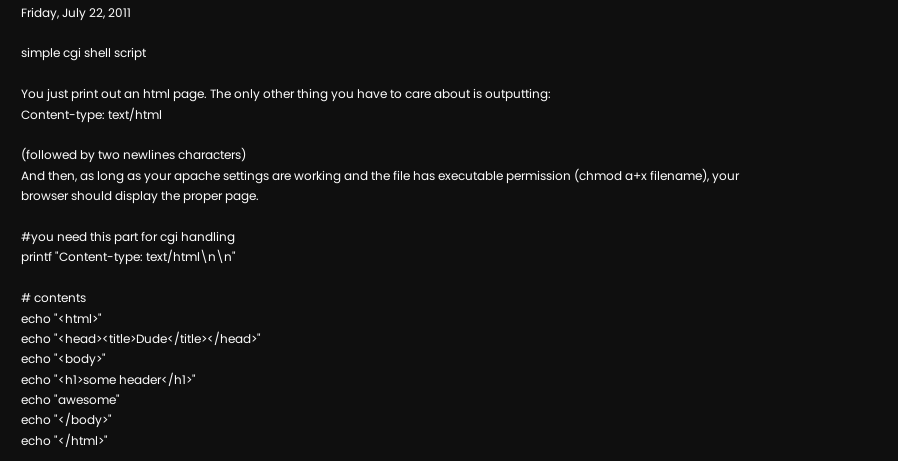Friday, July 22, 2011

simple cgi shell script

You just print out an html page. The only other thing you have to care about is outputting:
Content-type: text/html

(followed by two newlines characters)
And then, as long as your apache settings are working and the file has executable permission (chmod a+x filename), your browser should display the proper page.

#you need this part for cgi handling
printf "Content-type: text/html\n\n"

# contents
echo "<html>"
echo "<head><title>Dude</title></head>"
echo "<body>"
echo "<h1>some header</h1>"
echo "awesome"
echo "</body>"
echo "</html>"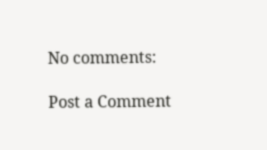No comments:

Post a Comment